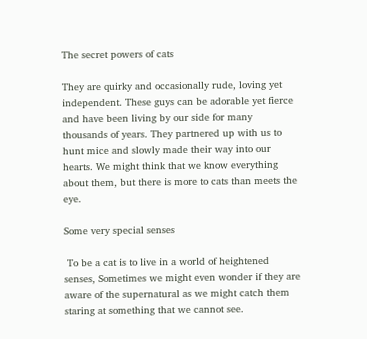The secret powers of cats

They are quirky and occasionally rude, loving yet independent. These guys can be adorable yet fierce and have been living by our side for many thousands of years. They partnered up with us to hunt mice and slowly made their way into our hearts. We might think that we know everything about them, but there is more to cats than meets the eye.

Some very special senses

 To be a cat is to live in a world of heightened senses, Sometimes we might even wonder if they are aware of the supernatural as we might catch them staring at something that we cannot see.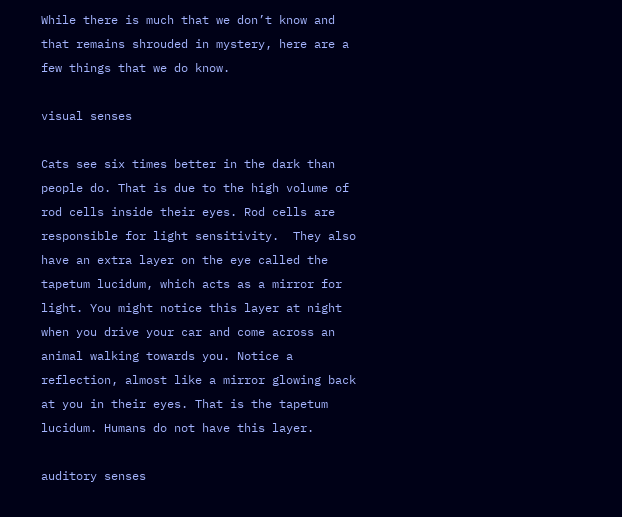While there is much that we don’t know and that remains shrouded in mystery, here are a few things that we do know.

visual senses

Cats see six times better in the dark than people do. That is due to the high volume of rod cells inside their eyes. Rod cells are responsible for light sensitivity.  They also have an extra layer on the eye called the tapetum lucidum, which acts as a mirror for light. You might notice this layer at night when you drive your car and come across an animal walking towards you. Notice a reflection, almost like a mirror glowing back at you in their eyes. That is the tapetum lucidum. Humans do not have this layer.

auditory senses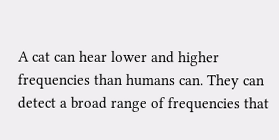A cat can hear lower and higher frequencies than humans can. They can detect a broad range of frequencies that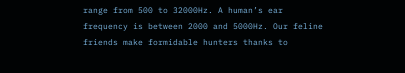range from 500 to 32000Hz. A human’s ear frequency is between 2000 and 5000Hz. Our feline friends make formidable hunters thanks to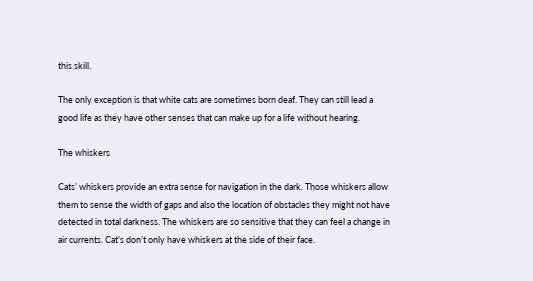this skill.

The only exception is that white cats are sometimes born deaf. They can still lead a good life as they have other senses that can make up for a life without hearing.

The whiskers

Cats’ whiskers provide an extra sense for navigation in the dark. Those whiskers allow them to sense the width of gaps and also the location of obstacles they might not have detected in total darkness. The whiskers are so sensitive that they can feel a change in air currents. Cat’s don’t only have whiskers at the side of their face.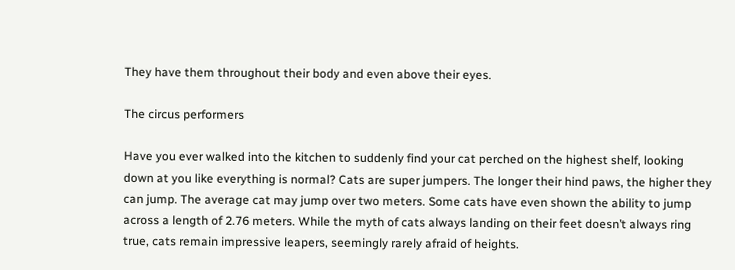They have them throughout their body and even above their eyes.

The circus performers

Have you ever walked into the kitchen to suddenly find your cat perched on the highest shelf, looking down at you like everything is normal? Cats are super jumpers. The longer their hind paws, the higher they can jump. The average cat may jump over two meters. Some cats have even shown the ability to jump across a length of 2.76 meters. While the myth of cats always landing on their feet doesn’t always ring true, cats remain impressive leapers, seemingly rarely afraid of heights.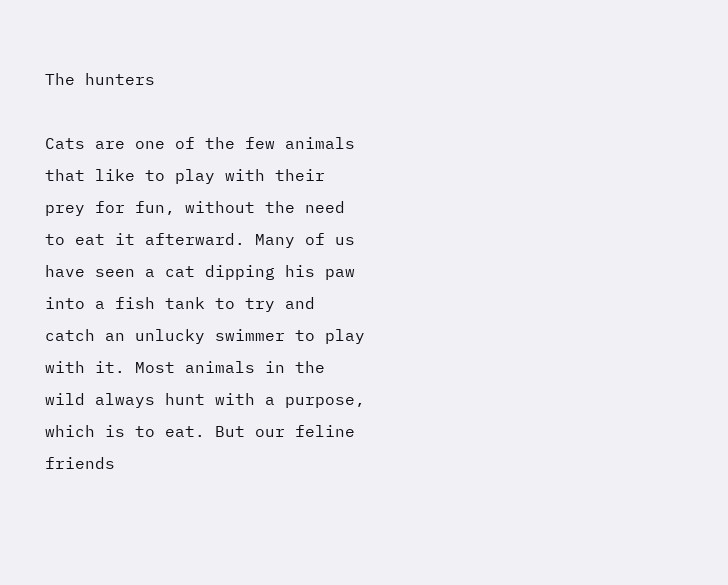The hunters

Cats are one of the few animals that like to play with their prey for fun, without the need to eat it afterward. Many of us have seen a cat dipping his paw into a fish tank to try and catch an unlucky swimmer to play with it. Most animals in the wild always hunt with a purpose, which is to eat. But our feline friends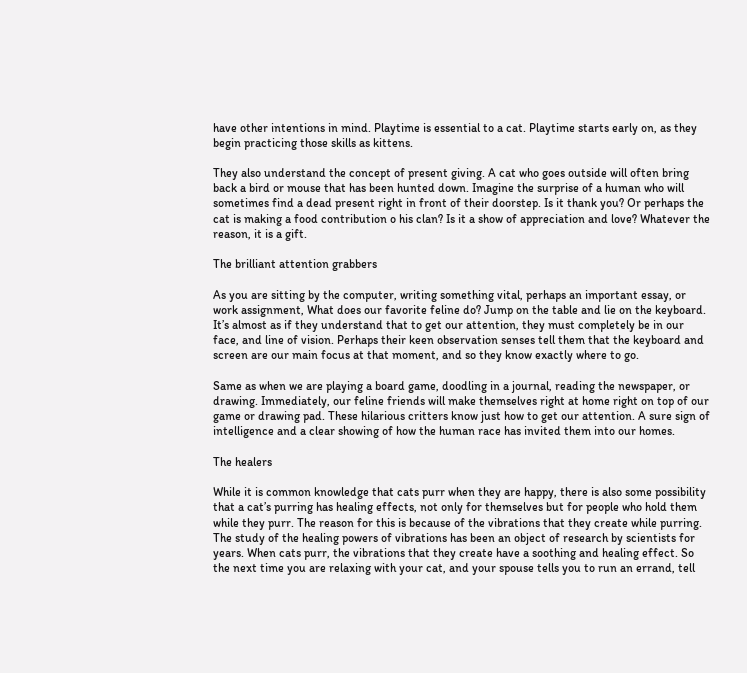have other intentions in mind. Playtime is essential to a cat. Playtime starts early on, as they begin practicing those skills as kittens.

They also understand the concept of present giving. A cat who goes outside will often bring back a bird or mouse that has been hunted down. Imagine the surprise of a human who will sometimes find a dead present right in front of their doorstep. Is it thank you? Or perhaps the cat is making a food contribution o his clan? Is it a show of appreciation and love? Whatever the reason, it is a gift.

The brilliant attention grabbers

As you are sitting by the computer, writing something vital, perhaps an important essay, or work assignment, What does our favorite feline do? Jump on the table and lie on the keyboard. It’s almost as if they understand that to get our attention, they must completely be in our face, and line of vision. Perhaps their keen observation senses tell them that the keyboard and screen are our main focus at that moment, and so they know exactly where to go.

Same as when we are playing a board game, doodling in a journal, reading the newspaper, or drawing. Immediately, our feline friends will make themselves right at home right on top of our game or drawing pad. These hilarious critters know just how to get our attention. A sure sign of intelligence and a clear showing of how the human race has invited them into our homes.

The healers

While it is common knowledge that cats purr when they are happy, there is also some possibility that a cat’s purring has healing effects, not only for themselves but for people who hold them while they purr. The reason for this is because of the vibrations that they create while purring. The study of the healing powers of vibrations has been an object of research by scientists for years. When cats purr, the vibrations that they create have a soothing and healing effect. So the next time you are relaxing with your cat, and your spouse tells you to run an errand, tell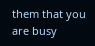them that you are busy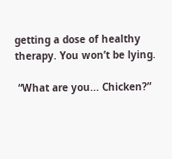getting a dose of healthy therapy. You won’t be lying.

 “What are you... Chicken?”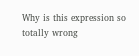Why is this expression so totally wrong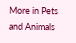More in Pets and Animals